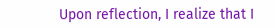Upon reflection, I realize that I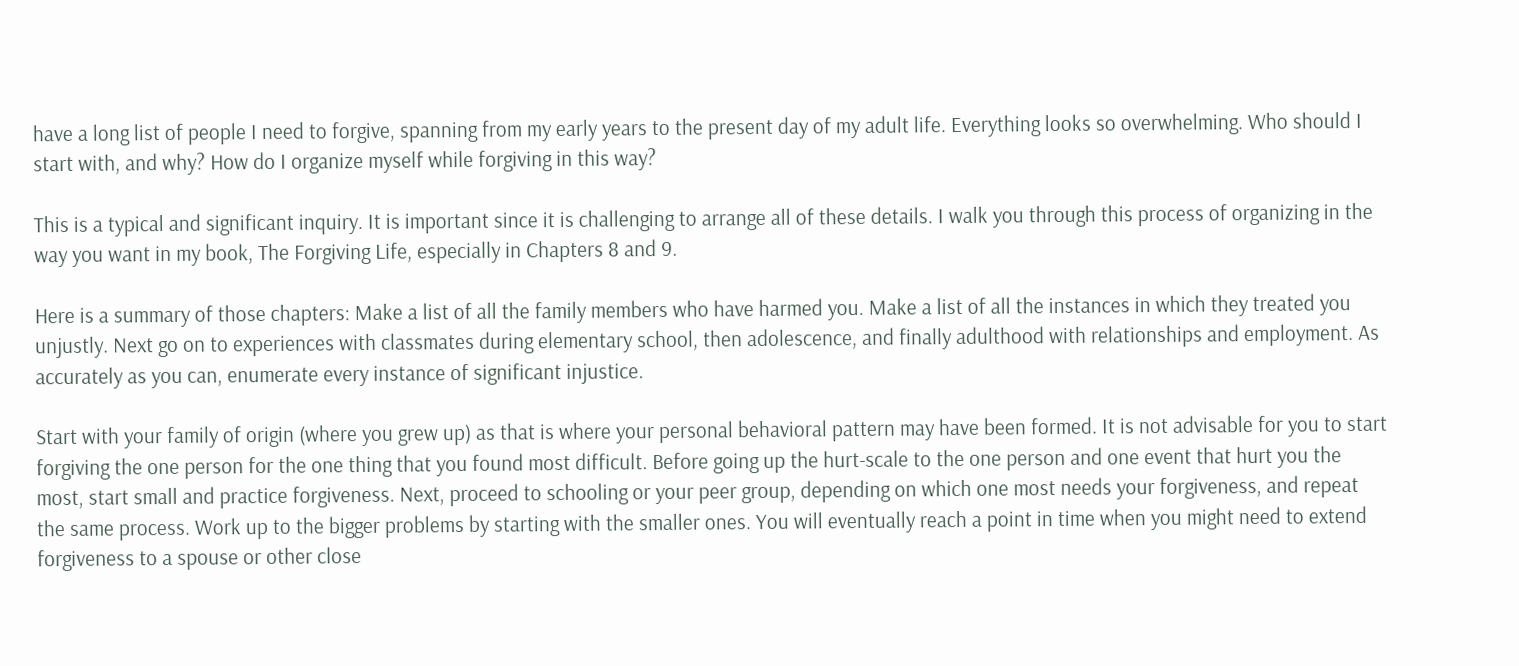have a long list of people I need to forgive, spanning from my early years to the present day of my adult life. Everything looks so overwhelming. Who should I start with, and why? How do I organize myself while forgiving in this way?

This is a typical and significant inquiry. It is important since it is challenging to arrange all of these details. I walk you through this process of organizing in the way you want in my book, The Forgiving Life, especially in Chapters 8 and 9.

Here is a summary of those chapters: Make a list of all the family members who have harmed you. Make a list of all the instances in which they treated you unjustly. Next go on to experiences with classmates during elementary school, then adolescence, and finally adulthood with relationships and employment. As accurately as you can, enumerate every instance of significant injustice.

Start with your family of origin (where you grew up) as that is where your personal behavioral pattern may have been formed. It is not advisable for you to start forgiving the one person for the one thing that you found most difficult. Before going up the hurt-scale to the one person and one event that hurt you the most, start small and practice forgiveness. Next, proceed to schooling or your peer group, depending on which one most needs your forgiveness, and repeat the same process. Work up to the bigger problems by starting with the smaller ones. You will eventually reach a point in time when you might need to extend forgiveness to a spouse or other close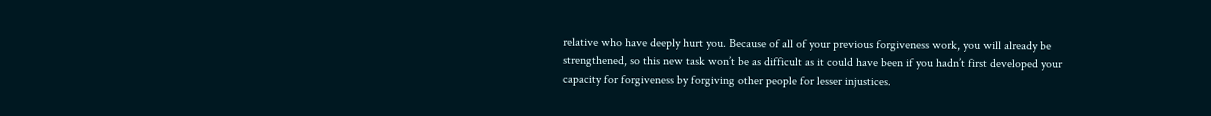relative who have deeply hurt you. Because of all of your previous forgiveness work, you will already be strengthened, so this new task won’t be as difficult as it could have been if you hadn’t first developed your capacity for forgiveness by forgiving other people for lesser injustices.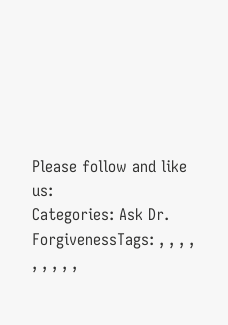Please follow and like us:
Categories: Ask Dr. ForgivenessTags: , , , , , , , , ,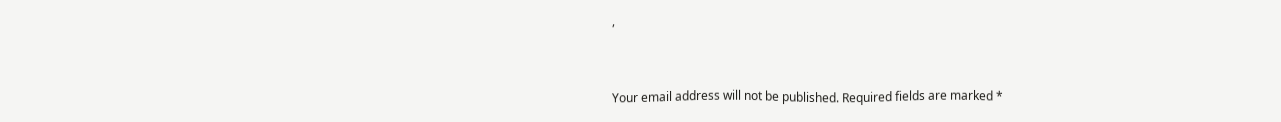,


Your email address will not be published. Required fields are marked *